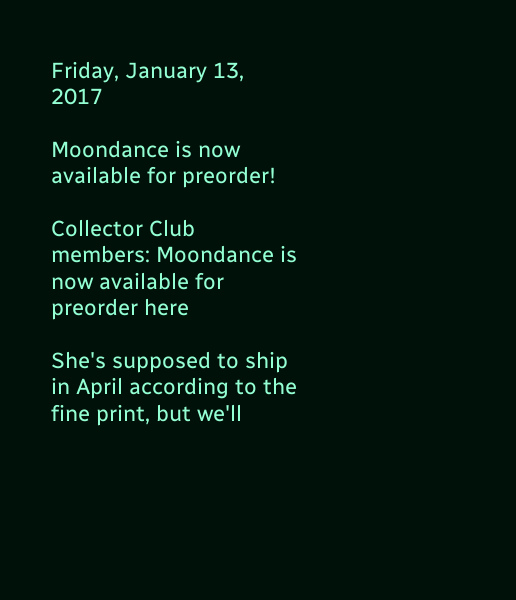Friday, January 13, 2017

Moondance is now available for preorder!

Collector Club members: Moondance is now available for preorder here

She's supposed to ship in April according to the fine print, but we'll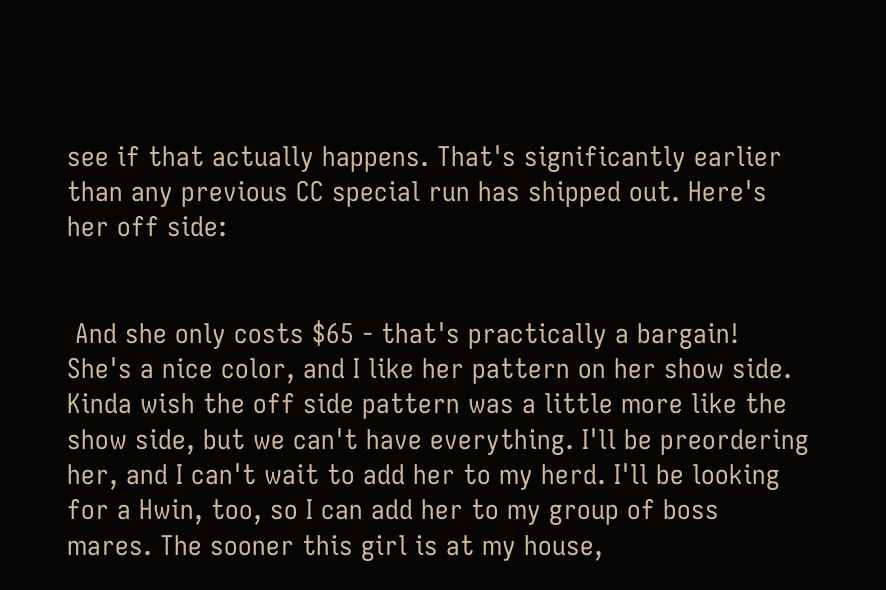see if that actually happens. That's significantly earlier than any previous CC special run has shipped out. Here's her off side:


 And she only costs $65 - that's practically a bargain! She's a nice color, and I like her pattern on her show side. Kinda wish the off side pattern was a little more like the show side, but we can't have everything. I'll be preordering her, and I can't wait to add her to my herd. I'll be looking for a Hwin, too, so I can add her to my group of boss mares. The sooner this girl is at my house,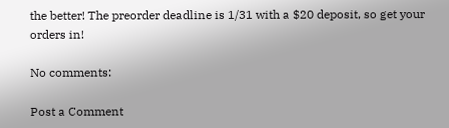the better! The preorder deadline is 1/31 with a $20 deposit, so get your orders in!

No comments:

Post a Comment